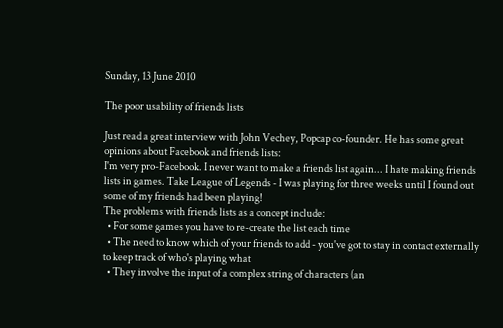Sunday, 13 June 2010

The poor usability of friends lists

Just read a great interview with John Vechey, Popcap co-founder. He has some great opinions about Facebook and friends lists:
I'm very pro-Facebook. I never want to make a friends list again... I hate making friends lists in games. Take League of Legends - I was playing for three weeks until I found out some of my friends had been playing!
The problems with friends lists as a concept include:
  • For some games you have to re-create the list each time
  • The need to know which of your friends to add - you've got to stay in contact externally to keep track of who's playing what
  • They involve the input of a complex string of characters (an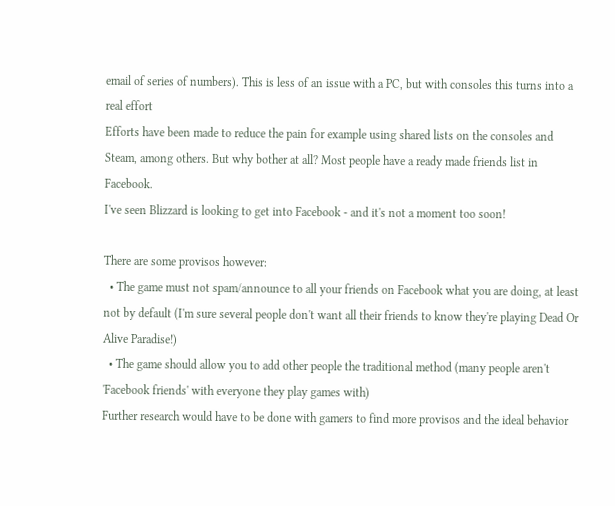email of series of numbers). This is less of an issue with a PC, but with consoles this turns into a real effort
Efforts have been made to reduce the pain for example using shared lists on the consoles and Steam, among others. But why bother at all? Most people have a ready made friends list in Facebook.
I've seen Blizzard is looking to get into Facebook - and it's not a moment too soon!

There are some provisos however:
  • The game must not spam/announce to all your friends on Facebook what you are doing, at least not by default (I'm sure several people don't want all their friends to know they're playing Dead Or Alive Paradise!)
  • The game should allow you to add other people the traditional method (many people aren't 'Facebook friends' with everyone they play games with)
Further research would have to be done with gamers to find more provisos and the ideal behavior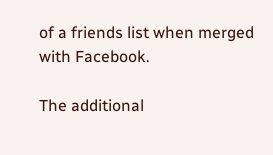of a friends list when merged with Facebook.

The additional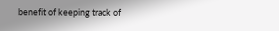benefit of keeping track of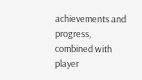achievements and progress, combined with player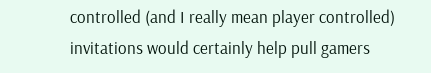controlled (and I really mean player controlled) invitations would certainly help pull gamers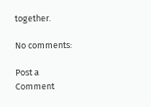together.

No comments:

Post a Comment